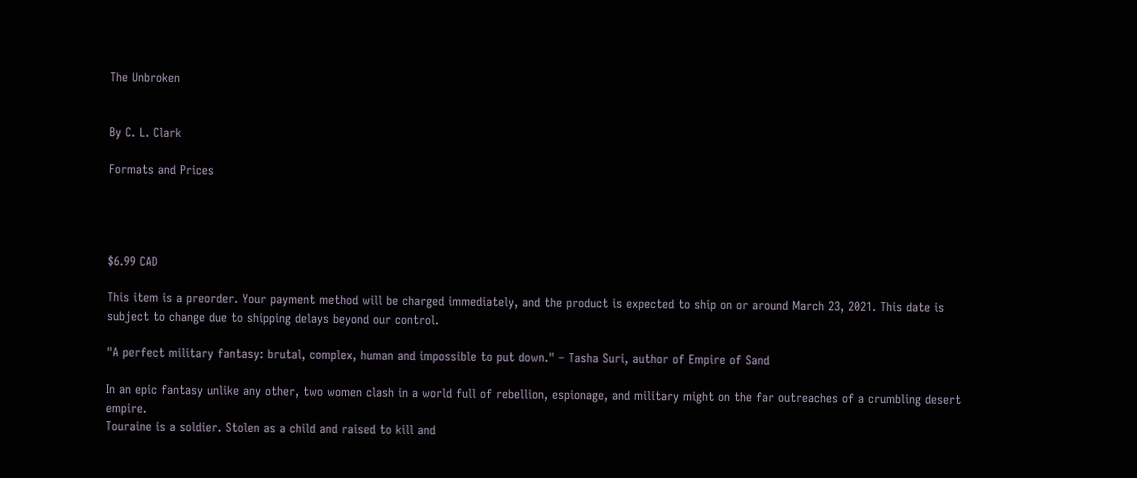The Unbroken


By C. L. Clark

Formats and Prices




$6.99 CAD

This item is a preorder. Your payment method will be charged immediately, and the product is expected to ship on or around March 23, 2021. This date is subject to change due to shipping delays beyond our control.

"A perfect military fantasy: brutal, complex, human and impossible to put down." – Tasha Suri, author of Empire of Sand

In an epic fantasy unlike any other, two women clash in a world full of rebellion, espionage, and military might on the far outreaches of a crumbling desert empire.
Touraine is a soldier. Stolen as a child and raised to kill and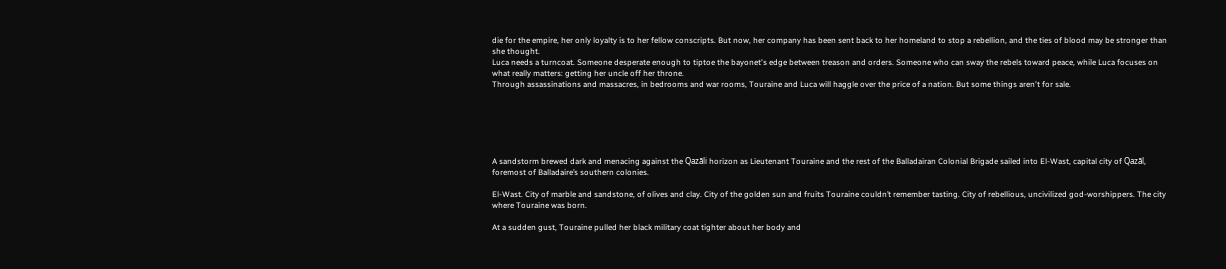die for the empire, her only loyalty is to her fellow conscripts. But now, her company has been sent back to her homeland to stop a rebellion, and the ties of blood may be stronger than she thought.
Luca needs a turncoat. Someone desperate enough to tiptoe the bayonet's edge between treason and orders. Someone who can sway the rebels toward peace, while Luca focuses on what really matters: getting her uncle off her throne.
Through assassinations and massacres, in bedrooms and war rooms, Touraine and Luca will haggle over the price of a nation. But some things aren't for sale.






A sandstorm brewed dark and menacing against the Qazāli horizon as Lieutenant Touraine and the rest of the Balladairan Colonial Brigade sailed into El-Wast, capital city of Qazāl, foremost of Balladaire’s southern colonies.

El-Wast. City of marble and sandstone, of olives and clay. City of the golden sun and fruits Touraine couldn’t remember tasting. City of rebellious, uncivilized god-worshippers. The city where Touraine was born.

At a sudden gust, Touraine pulled her black military coat tighter about her body and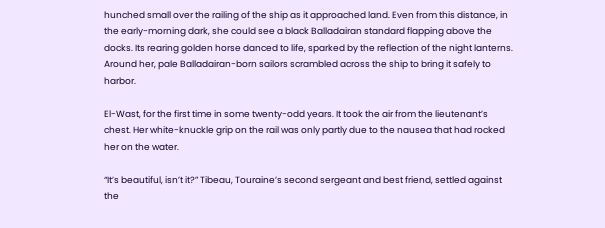hunched small over the railing of the ship as it approached land. Even from this distance, in the early-morning dark, she could see a black Balladairan standard flapping above the docks. Its rearing golden horse danced to life, sparked by the reflection of the night lanterns. Around her, pale Balladairan-born sailors scrambled across the ship to bring it safely to harbor.

El-Wast, for the first time in some twenty-odd years. It took the air from the lieutenant’s chest. Her white-knuckle grip on the rail was only partly due to the nausea that had rocked her on the water.

“It’s beautiful, isn’t it?” Tibeau, Touraine’s second sergeant and best friend, settled against the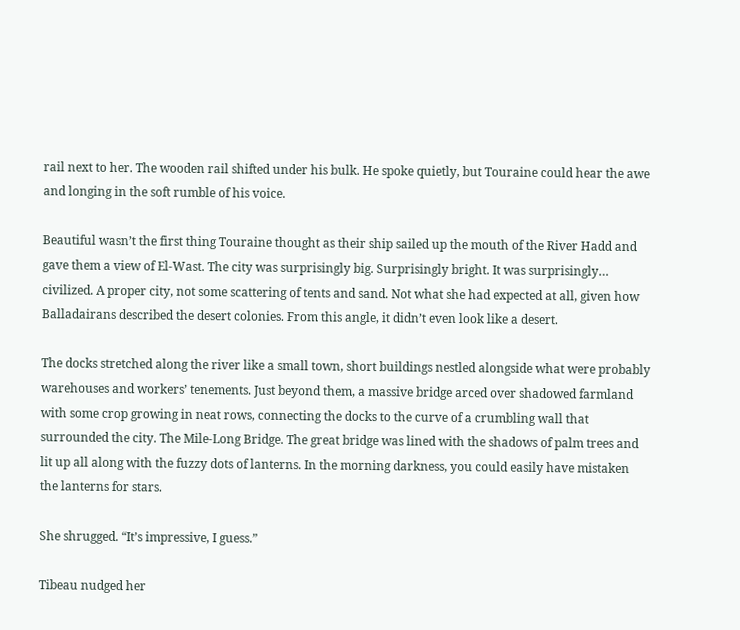rail next to her. The wooden rail shifted under his bulk. He spoke quietly, but Touraine could hear the awe and longing in the soft rumble of his voice.

Beautiful wasn’t the first thing Touraine thought as their ship sailed up the mouth of the River Hadd and gave them a view of El-Wast. The city was surprisingly big. Surprisingly bright. It was surprisingly… civilized. A proper city, not some scattering of tents and sand. Not what she had expected at all, given how Balladairans described the desert colonies. From this angle, it didn’t even look like a desert.

The docks stretched along the river like a small town, short buildings nestled alongside what were probably warehouses and workers’ tenements. Just beyond them, a massive bridge arced over shadowed farmland with some crop growing in neat rows, connecting the docks to the curve of a crumbling wall that surrounded the city. The Mile-Long Bridge. The great bridge was lined with the shadows of palm trees and lit up all along with the fuzzy dots of lanterns. In the morning darkness, you could easily have mistaken the lanterns for stars.

She shrugged. “It’s impressive, I guess.”

Tibeau nudged her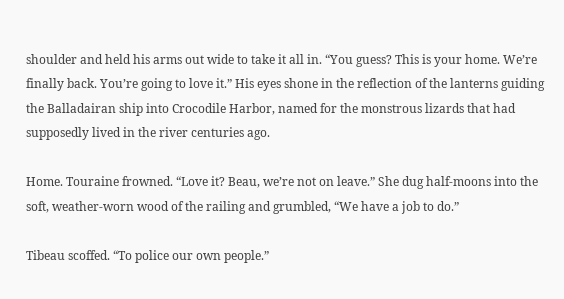shoulder and held his arms out wide to take it all in. “You guess? This is your home. We’re finally back. You’re going to love it.” His eyes shone in the reflection of the lanterns guiding the Balladairan ship into Crocodile Harbor, named for the monstrous lizards that had supposedly lived in the river centuries ago.

Home. Touraine frowned. “Love it? Beau, we’re not on leave.” She dug half-moons into the soft, weather-worn wood of the railing and grumbled, “We have a job to do.”

Tibeau scoffed. “To police our own people.”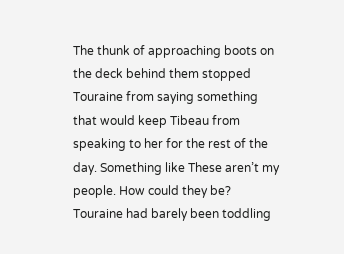The thunk of approaching boots on the deck behind them stopped Touraine from saying something that would keep Tibeau from speaking to her for the rest of the day. Something like These aren’t my people. How could they be? Touraine had barely been toddling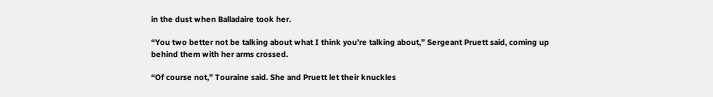in the dust when Balladaire took her.

“You two better not be talking about what I think you’re talking about,” Sergeant Pruett said, coming up behind them with her arms crossed.

“Of course not,” Touraine said. She and Pruett let their knuckles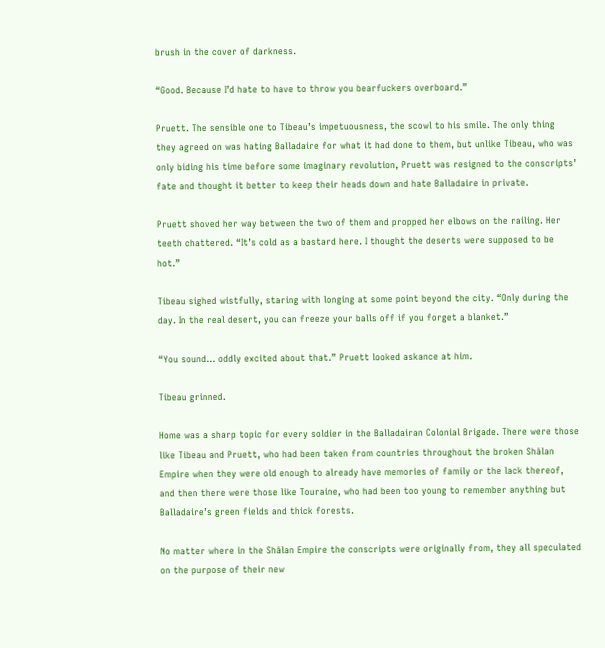brush in the cover of darkness.

“Good. Because I’d hate to have to throw you bearfuckers overboard.”

Pruett. The sensible one to Tibeau’s impetuousness, the scowl to his smile. The only thing they agreed on was hating Balladaire for what it had done to them, but unlike Tibeau, who was only biding his time before some imaginary revolution, Pruett was resigned to the conscripts’ fate and thought it better to keep their heads down and hate Balladaire in private.

Pruett shoved her way between the two of them and propped her elbows on the railing. Her teeth chattered. “It’s cold as a bastard here. I thought the deserts were supposed to be hot.”

Tibeau sighed wistfully, staring with longing at some point beyond the city. “Only during the day. In the real desert, you can freeze your balls off if you forget a blanket.”

“You sound… oddly excited about that.” Pruett looked askance at him.

Tibeau grinned.

Home was a sharp topic for every soldier in the Balladairan Colonial Brigade. There were those like Tibeau and Pruett, who had been taken from countries throughout the broken Shālan Empire when they were old enough to already have memories of family or the lack thereof, and then there were those like Touraine, who had been too young to remember anything but Balladaire’s green fields and thick forests.

No matter where in the Shālan Empire the conscripts were originally from, they all speculated on the purpose of their new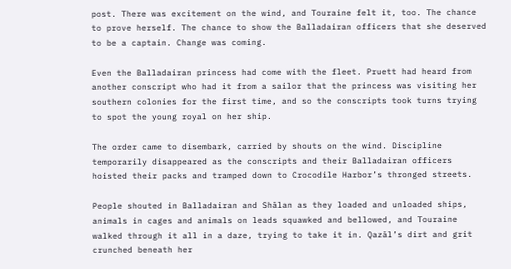post. There was excitement on the wind, and Touraine felt it, too. The chance to prove herself. The chance to show the Balladairan officers that she deserved to be a captain. Change was coming.

Even the Balladairan princess had come with the fleet. Pruett had heard from another conscript who had it from a sailor that the princess was visiting her southern colonies for the first time, and so the conscripts took turns trying to spot the young royal on her ship.

The order came to disembark, carried by shouts on the wind. Discipline temporarily disappeared as the conscripts and their Balladairan officers hoisted their packs and tramped down to Crocodile Harbor’s thronged streets.

People shouted in Balladairan and Shālan as they loaded and unloaded ships, animals in cages and animals on leads squawked and bellowed, and Touraine walked through it all in a daze, trying to take it in. Qazāl’s dirt and grit crunched beneath her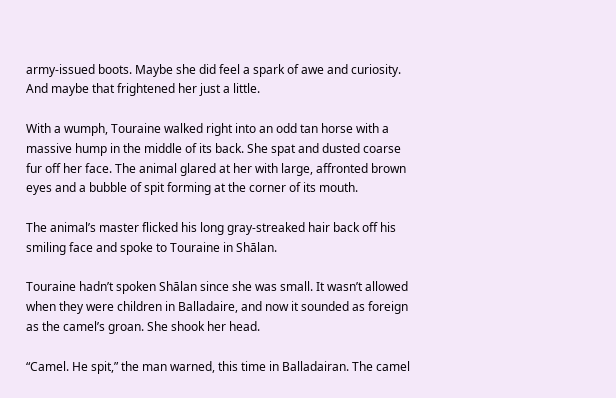army-issued boots. Maybe she did feel a spark of awe and curiosity. And maybe that frightened her just a little.

With a wumph, Touraine walked right into an odd tan horse with a massive hump in the middle of its back. She spat and dusted coarse fur off her face. The animal glared at her with large, affronted brown eyes and a bubble of spit forming at the corner of its mouth.

The animal’s master flicked his long gray-streaked hair back off his smiling face and spoke to Touraine in Shālan.

Touraine hadn’t spoken Shālan since she was small. It wasn’t allowed when they were children in Balladaire, and now it sounded as foreign as the camel’s groan. She shook her head.

“Camel. He spit,” the man warned, this time in Balladairan. The camel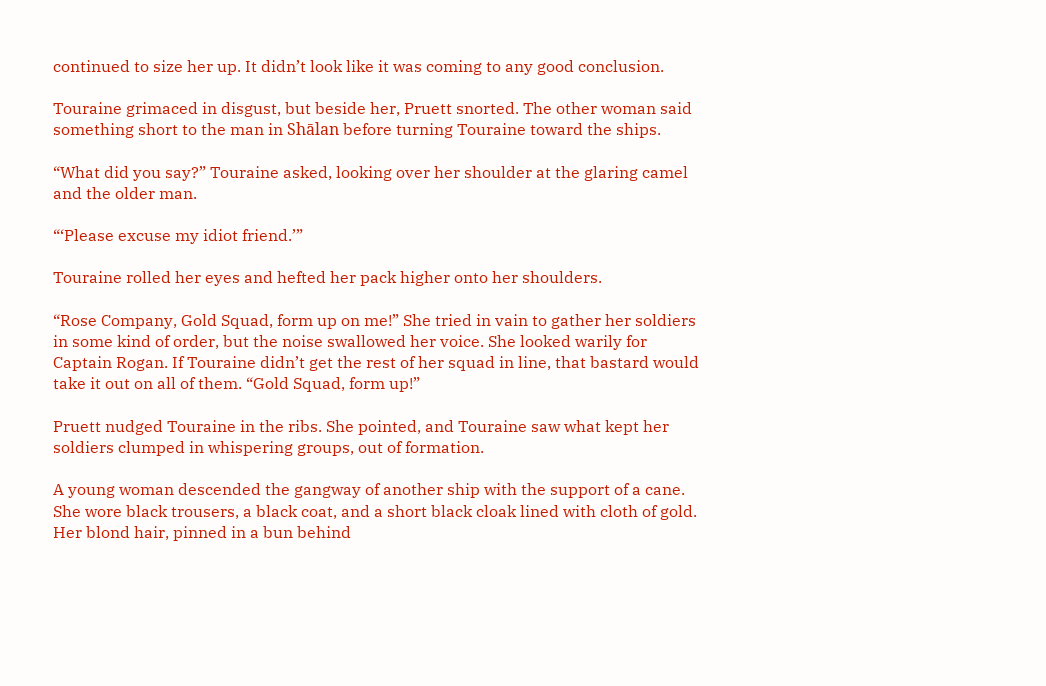continued to size her up. It didn’t look like it was coming to any good conclusion.

Touraine grimaced in disgust, but beside her, Pruett snorted. The other woman said something short to the man in Shālan before turning Touraine toward the ships.

“What did you say?” Touraine asked, looking over her shoulder at the glaring camel and the older man.

“‘Please excuse my idiot friend.’”

Touraine rolled her eyes and hefted her pack higher onto her shoulders.

“Rose Company, Gold Squad, form up on me!” She tried in vain to gather her soldiers in some kind of order, but the noise swallowed her voice. She looked warily for Captain Rogan. If Touraine didn’t get the rest of her squad in line, that bastard would take it out on all of them. “Gold Squad, form up!”

Pruett nudged Touraine in the ribs. She pointed, and Touraine saw what kept her soldiers clumped in whispering groups, out of formation.

A young woman descended the gangway of another ship with the support of a cane. She wore black trousers, a black coat, and a short black cloak lined with cloth of gold. Her blond hair, pinned in a bun behind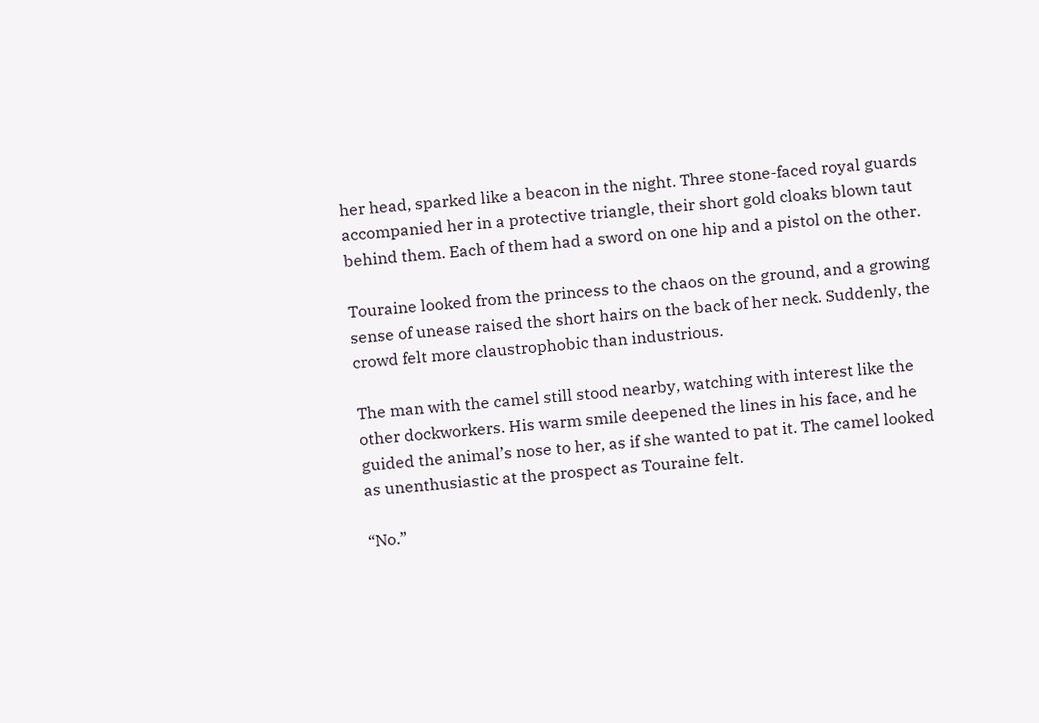her head, sparked like a beacon in the night. Three stone-faced royal guards accompanied her in a protective triangle, their short gold cloaks blown taut behind them. Each of them had a sword on one hip and a pistol on the other.

Touraine looked from the princess to the chaos on the ground, and a growing sense of unease raised the short hairs on the back of her neck. Suddenly, the crowd felt more claustrophobic than industrious.

The man with the camel still stood nearby, watching with interest like the other dockworkers. His warm smile deepened the lines in his face, and he guided the animal’s nose to her, as if she wanted to pat it. The camel looked as unenthusiastic at the prospect as Touraine felt.

“No.”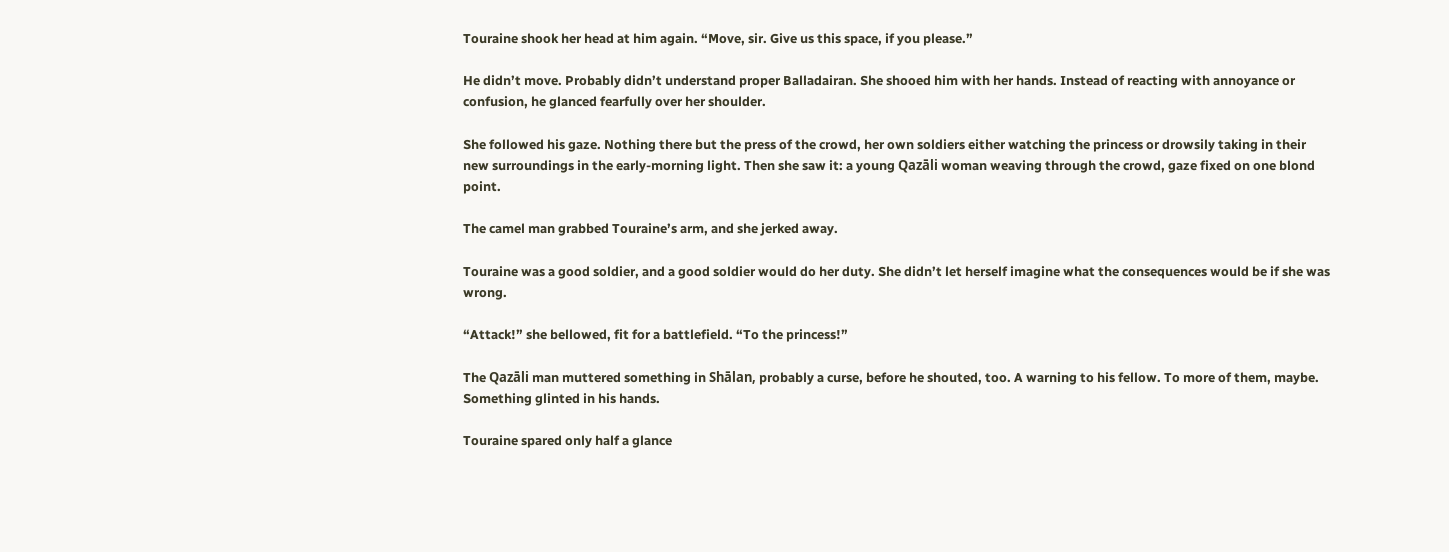Touraine shook her head at him again. “Move, sir. Give us this space, if you please.”

He didn’t move. Probably didn’t understand proper Balladairan. She shooed him with her hands. Instead of reacting with annoyance or confusion, he glanced fearfully over her shoulder.

She followed his gaze. Nothing there but the press of the crowd, her own soldiers either watching the princess or drowsily taking in their new surroundings in the early-morning light. Then she saw it: a young Qazāli woman weaving through the crowd, gaze fixed on one blond point.

The camel man grabbed Touraine’s arm, and she jerked away.

Touraine was a good soldier, and a good soldier would do her duty. She didn’t let herself imagine what the consequences would be if she was wrong.

“Attack!” she bellowed, fit for a battlefield. “To the princess!”

The Qazāli man muttered something in Shālan, probably a curse, before he shouted, too. A warning to his fellow. To more of them, maybe. Something glinted in his hands.

Touraine spared only half a glance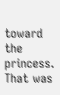toward the princess. That was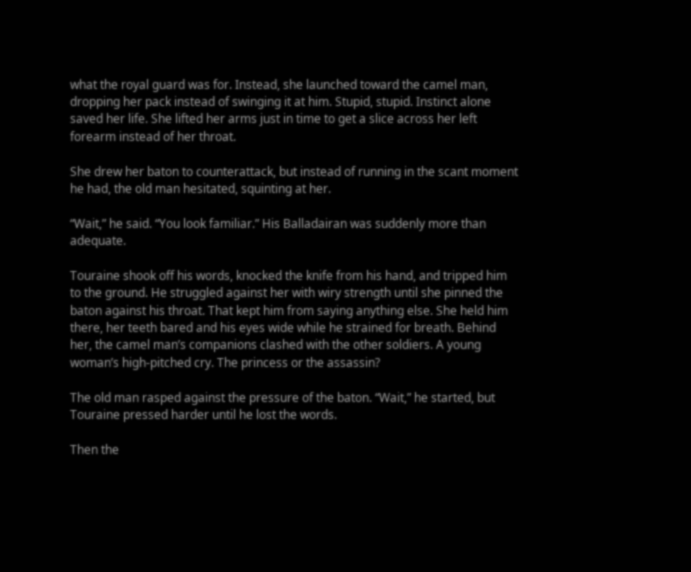what the royal guard was for. Instead, she launched toward the camel man, dropping her pack instead of swinging it at him. Stupid, stupid. Instinct alone saved her life. She lifted her arms just in time to get a slice across her left forearm instead of her throat.

She drew her baton to counterattack, but instead of running in the scant moment he had, the old man hesitated, squinting at her.

“Wait,” he said. “You look familiar.” His Balladairan was suddenly more than adequate.

Touraine shook off his words, knocked the knife from his hand, and tripped him to the ground. He struggled against her with wiry strength until she pinned the baton against his throat. That kept him from saying anything else. She held him there, her teeth bared and his eyes wide while he strained for breath. Behind her, the camel man’s companions clashed with the other soldiers. A young woman’s high-pitched cry. The princess or the assassin?

The old man rasped against the pressure of the baton. “Wait,” he started, but Touraine pressed harder until he lost the words.

Then the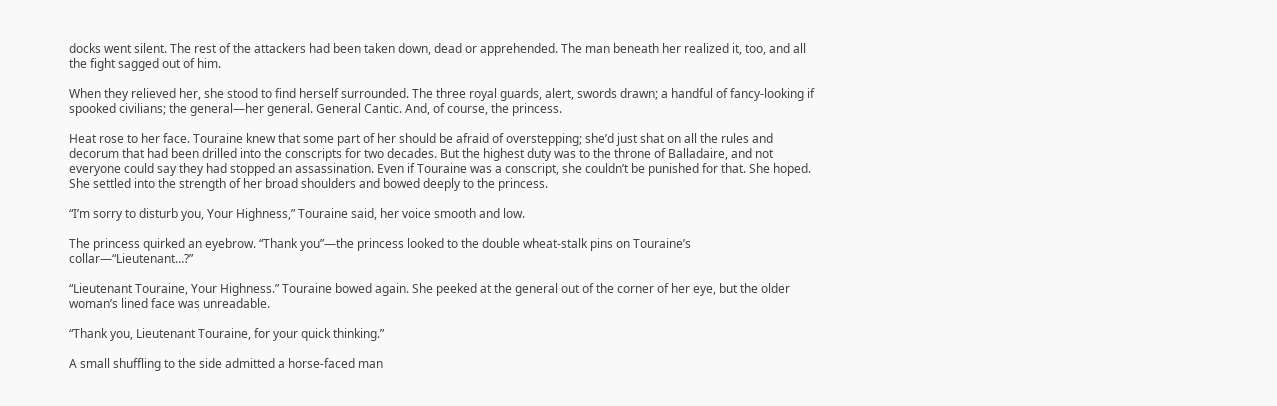docks went silent. The rest of the attackers had been taken down, dead or apprehended. The man beneath her realized it, too, and all the fight sagged out of him.

When they relieved her, she stood to find herself surrounded. The three royal guards, alert, swords drawn; a handful of fancy-looking if spooked civilians; the general—her general. General Cantic. And, of course, the princess.

Heat rose to her face. Touraine knew that some part of her should be afraid of overstepping; she’d just shat on all the rules and decorum that had been drilled into the conscripts for two decades. But the highest duty was to the throne of Balladaire, and not everyone could say they had stopped an assassination. Even if Touraine was a conscript, she couldn’t be punished for that. She hoped. She settled into the strength of her broad shoulders and bowed deeply to the princess.

“I’m sorry to disturb you, Your Highness,” Touraine said, her voice smooth and low.

The princess quirked an eyebrow. “Thank you”—the princess looked to the double wheat-stalk pins on Touraine’s collar—“Lieutenant…?”

“Lieutenant Touraine, Your Highness.” Touraine bowed again. She peeked at the general out of the corner of her eye, but the older woman’s lined face was unreadable.

“Thank you, Lieutenant Touraine, for your quick thinking.”

A small shuffling to the side admitted a horse-faced man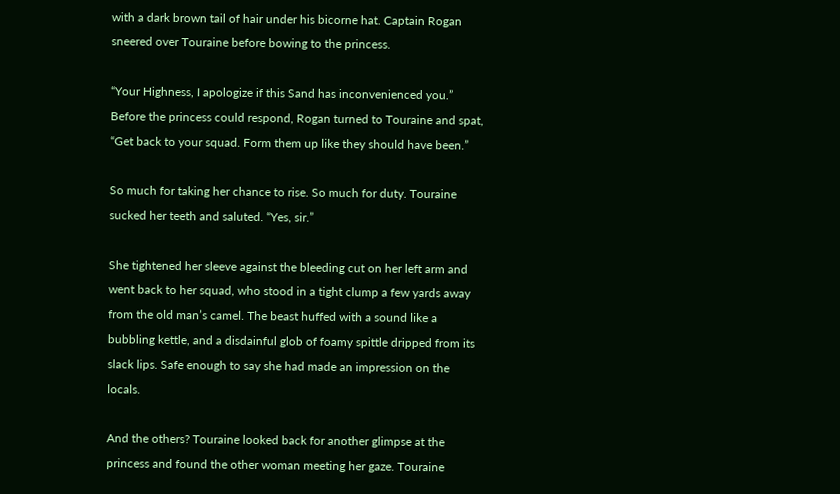with a dark brown tail of hair under his bicorne hat. Captain Rogan sneered over Touraine before bowing to the princess.

“Your Highness, I apologize if this Sand has inconvenienced you.” Before the princess could respond, Rogan turned to Touraine and spat, “Get back to your squad. Form them up like they should have been.”

So much for taking her chance to rise. So much for duty. Touraine sucked her teeth and saluted. “Yes, sir.”

She tightened her sleeve against the bleeding cut on her left arm and went back to her squad, who stood in a tight clump a few yards away from the old man’s camel. The beast huffed with a sound like a bubbling kettle, and a disdainful glob of foamy spittle dripped from its slack lips. Safe enough to say she had made an impression on the locals.

And the others? Touraine looked back for another glimpse at the princess and found the other woman meeting her gaze. Touraine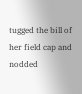tugged the bill of her field cap and nodded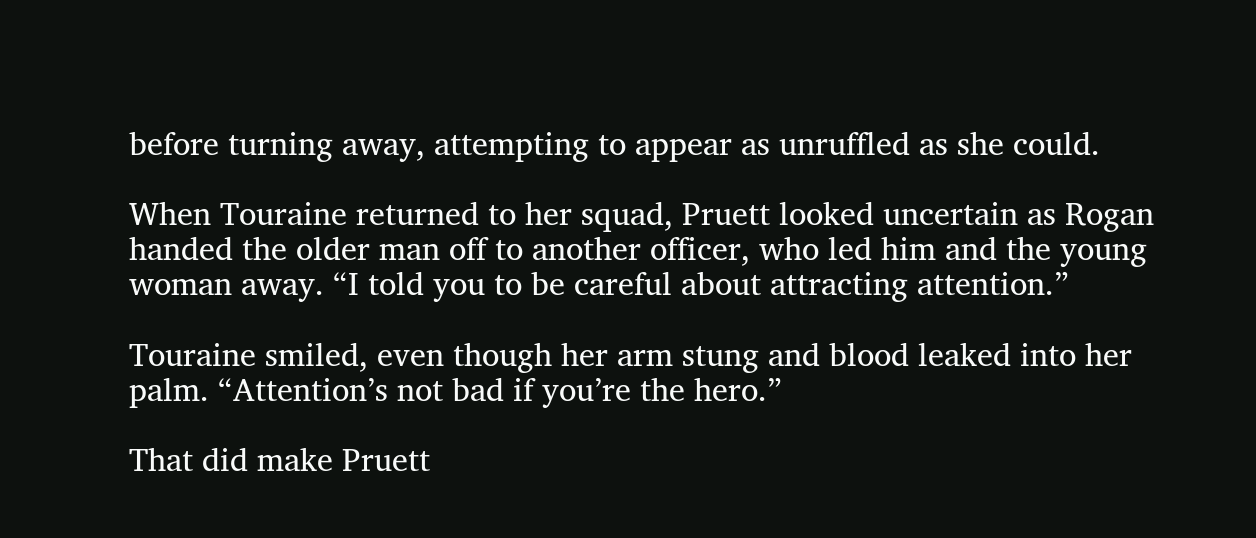before turning away, attempting to appear as unruffled as she could.

When Touraine returned to her squad, Pruett looked uncertain as Rogan handed the older man off to another officer, who led him and the young woman away. “I told you to be careful about attracting attention.”

Touraine smiled, even though her arm stung and blood leaked into her palm. “Attention’s not bad if you’re the hero.”

That did make Pruett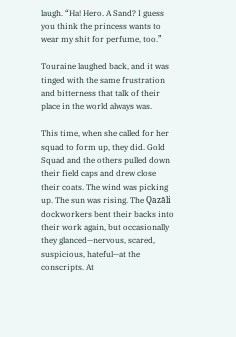laugh. “Ha! Hero. A Sand? I guess you think the princess wants to wear my shit for perfume, too.”

Touraine laughed back, and it was tinged with the same frustration and bitterness that talk of their place in the world always was.

This time, when she called for her squad to form up, they did. Gold Squad and the others pulled down their field caps and drew close their coats. The wind was picking up. The sun was rising. The Qazāli dockworkers bent their backs into their work again, but occasionally they glanced—nervous, scared, suspicious, hateful—at the conscripts. At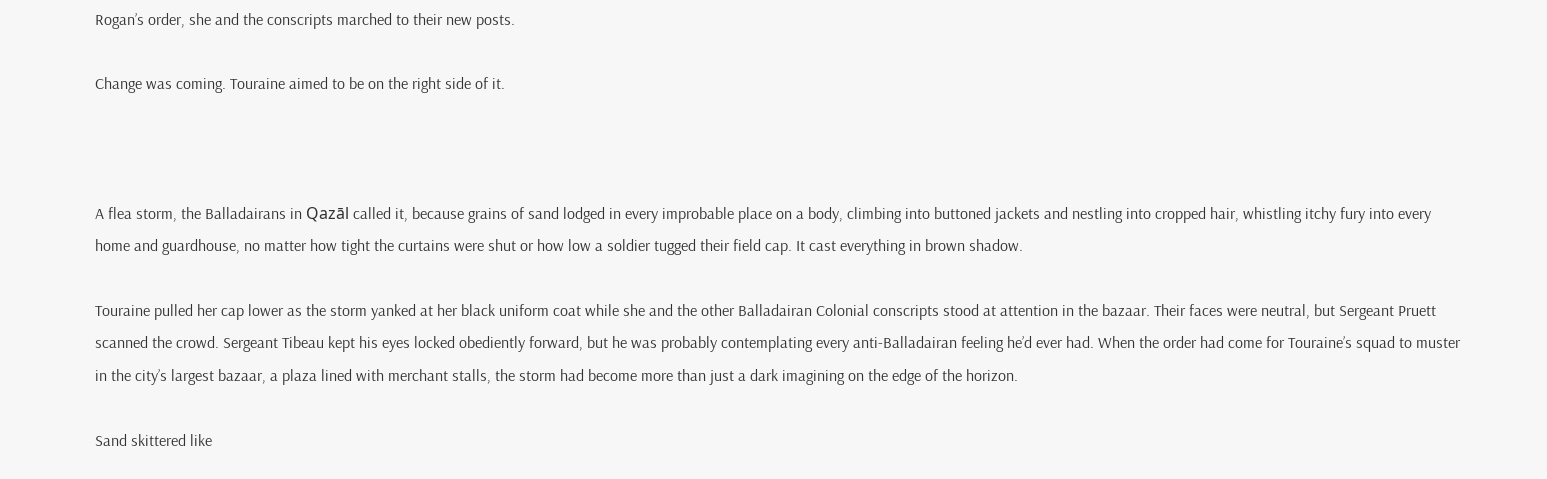Rogan’s order, she and the conscripts marched to their new posts.

Change was coming. Touraine aimed to be on the right side of it.



A flea storm, the Balladairans in Qazāl called it, because grains of sand lodged in every improbable place on a body, climbing into buttoned jackets and nestling into cropped hair, whistling itchy fury into every home and guardhouse, no matter how tight the curtains were shut or how low a soldier tugged their field cap. It cast everything in brown shadow.

Touraine pulled her cap lower as the storm yanked at her black uniform coat while she and the other Balladairan Colonial conscripts stood at attention in the bazaar. Their faces were neutral, but Sergeant Pruett scanned the crowd. Sergeant Tibeau kept his eyes locked obediently forward, but he was probably contemplating every anti-Balladairan feeling he’d ever had. When the order had come for Touraine’s squad to muster in the city’s largest bazaar, a plaza lined with merchant stalls, the storm had become more than just a dark imagining on the edge of the horizon.

Sand skittered like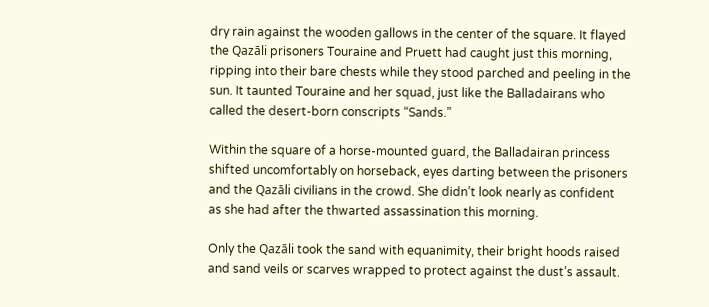dry rain against the wooden gallows in the center of the square. It flayed the Qazāli prisoners Touraine and Pruett had caught just this morning, ripping into their bare chests while they stood parched and peeling in the sun. It taunted Touraine and her squad, just like the Balladairans who called the desert-born conscripts “Sands.”

Within the square of a horse-mounted guard, the Balladairan princess shifted uncomfortably on horseback, eyes darting between the prisoners and the Qazāli civilians in the crowd. She didn’t look nearly as confident as she had after the thwarted assassination this morning.

Only the Qazāli took the sand with equanimity, their bright hoods raised and sand veils or scarves wrapped to protect against the dust’s assault.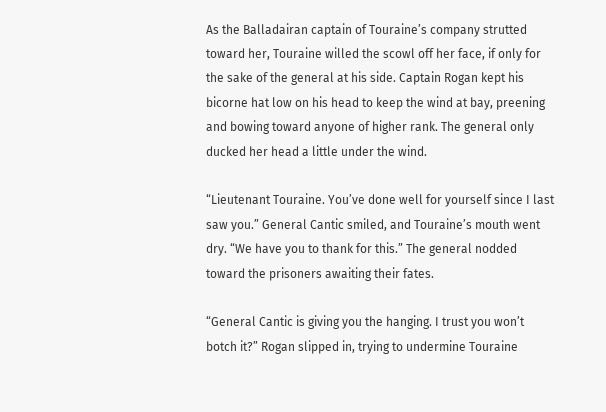As the Balladairan captain of Touraine’s company strutted toward her, Touraine willed the scowl off her face, if only for the sake of the general at his side. Captain Rogan kept his bicorne hat low on his head to keep the wind at bay, preening and bowing toward anyone of higher rank. The general only ducked her head a little under the wind.

“Lieutenant Touraine. You’ve done well for yourself since I last saw you.” General Cantic smiled, and Touraine’s mouth went dry. “We have you to thank for this.” The general nodded toward the prisoners awaiting their fates.

“General Cantic is giving you the hanging. I trust you won’t botch it?” Rogan slipped in, trying to undermine Touraine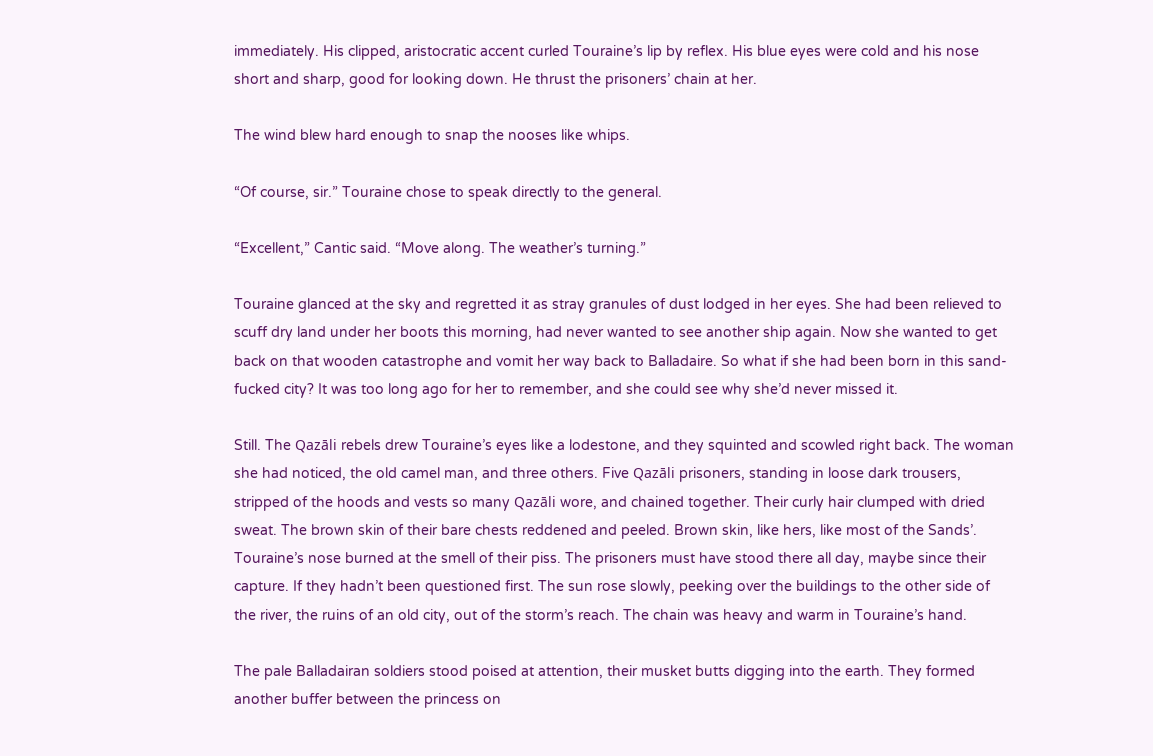immediately. His clipped, aristocratic accent curled Touraine’s lip by reflex. His blue eyes were cold and his nose short and sharp, good for looking down. He thrust the prisoners’ chain at her.

The wind blew hard enough to snap the nooses like whips.

“Of course, sir.” Touraine chose to speak directly to the general.

“Excellent,” Cantic said. “Move along. The weather’s turning.”

Touraine glanced at the sky and regretted it as stray granules of dust lodged in her eyes. She had been relieved to scuff dry land under her boots this morning, had never wanted to see another ship again. Now she wanted to get back on that wooden catastrophe and vomit her way back to Balladaire. So what if she had been born in this sand-fucked city? It was too long ago for her to remember, and she could see why she’d never missed it.

Still. The Qazāli rebels drew Touraine’s eyes like a lodestone, and they squinted and scowled right back. The woman she had noticed, the old camel man, and three others. Five Qazāli prisoners, standing in loose dark trousers, stripped of the hoods and vests so many Qazāli wore, and chained together. Their curly hair clumped with dried sweat. The brown skin of their bare chests reddened and peeled. Brown skin, like hers, like most of the Sands’. Touraine’s nose burned at the smell of their piss. The prisoners must have stood there all day, maybe since their capture. If they hadn’t been questioned first. The sun rose slowly, peeking over the buildings to the other side of the river, the ruins of an old city, out of the storm’s reach. The chain was heavy and warm in Touraine’s hand.

The pale Balladairan soldiers stood poised at attention, their musket butts digging into the earth. They formed another buffer between the princess on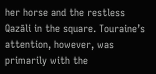her horse and the restless Qazāli in the square. Touraine’s attention, however, was primarily with the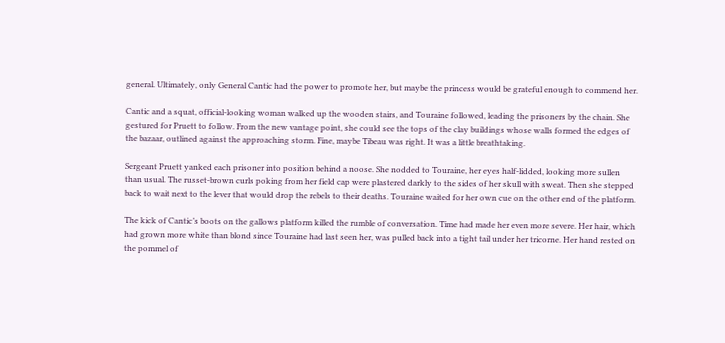general. Ultimately, only General Cantic had the power to promote her, but maybe the princess would be grateful enough to commend her.

Cantic and a squat, official-looking woman walked up the wooden stairs, and Touraine followed, leading the prisoners by the chain. She gestured for Pruett to follow. From the new vantage point, she could see the tops of the clay buildings whose walls formed the edges of the bazaar, outlined against the approaching storm. Fine, maybe Tibeau was right. It was a little breathtaking.

Sergeant Pruett yanked each prisoner into position behind a noose. She nodded to Touraine, her eyes half-lidded, looking more sullen than usual. The russet-brown curls poking from her field cap were plastered darkly to the sides of her skull with sweat. Then she stepped back to wait next to the lever that would drop the rebels to their deaths. Touraine waited for her own cue on the other end of the platform.

The kick of Cantic’s boots on the gallows platform killed the rumble of conversation. Time had made her even more severe. Her hair, which had grown more white than blond since Touraine had last seen her, was pulled back into a tight tail under her tricorne. Her hand rested on the pommel of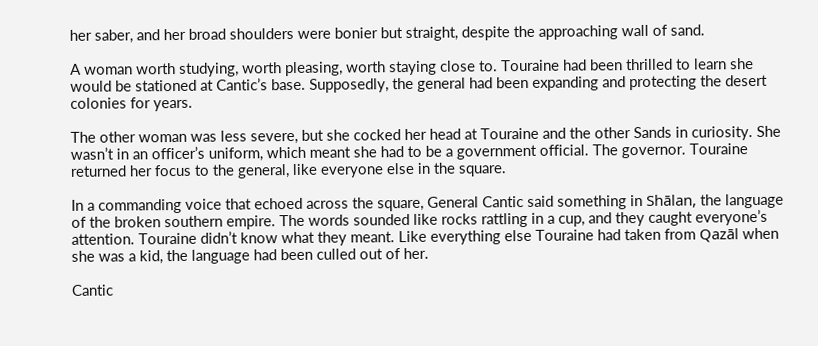her saber, and her broad shoulders were bonier but straight, despite the approaching wall of sand.

A woman worth studying, worth pleasing, worth staying close to. Touraine had been thrilled to learn she would be stationed at Cantic’s base. Supposedly, the general had been expanding and protecting the desert colonies for years.

The other woman was less severe, but she cocked her head at Touraine and the other Sands in curiosity. She wasn’t in an officer’s uniform, which meant she had to be a government official. The governor. Touraine returned her focus to the general, like everyone else in the square.

In a commanding voice that echoed across the square, General Cantic said something in Shālan, the language of the broken southern empire. The words sounded like rocks rattling in a cup, and they caught everyone’s attention. Touraine didn’t know what they meant. Like everything else Touraine had taken from Qazāl when she was a kid, the language had been culled out of her.

Cantic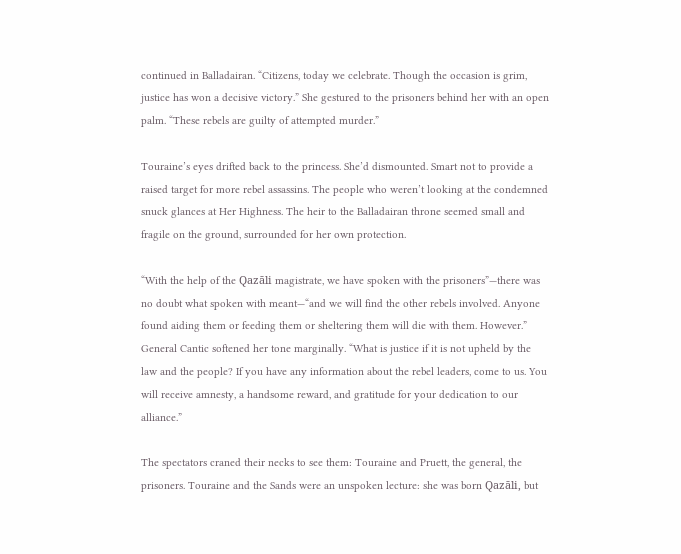continued in Balladairan. “Citizens, today we celebrate. Though the occasion is grim, justice has won a decisive victory.” She gestured to the prisoners behind her with an open palm. “These rebels are guilty of attempted murder.”

Touraine’s eyes drifted back to the princess. She’d dismounted. Smart not to provide a raised target for more rebel assassins. The people who weren’t looking at the condemned snuck glances at Her Highness. The heir to the Balladairan throne seemed small and fragile on the ground, surrounded for her own protection.

“With the help of the Qazāli magistrate, we have spoken with the prisoners”—there was no doubt what spoken with meant—“and we will find the other rebels involved. Anyone found aiding them or feeding them or sheltering them will die with them. However.” General Cantic softened her tone marginally. “What is justice if it is not upheld by the law and the people? If you have any information about the rebel leaders, come to us. You will receive amnesty, a handsome reward, and gratitude for your dedication to our alliance.”

The spectators craned their necks to see them: Touraine and Pruett, the general, the prisoners. Touraine and the Sands were an unspoken lecture: she was born Qazāli, but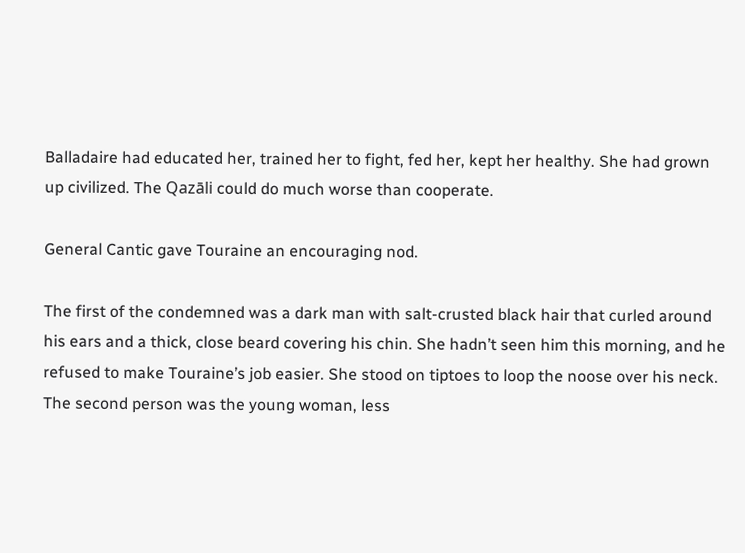Balladaire had educated her, trained her to fight, fed her, kept her healthy. She had grown up civilized. The Qazāli could do much worse than cooperate.

General Cantic gave Touraine an encouraging nod.

The first of the condemned was a dark man with salt-crusted black hair that curled around his ears and a thick, close beard covering his chin. She hadn’t seen him this morning, and he refused to make Touraine’s job easier. She stood on tiptoes to loop the noose over his neck. The second person was the young woman, less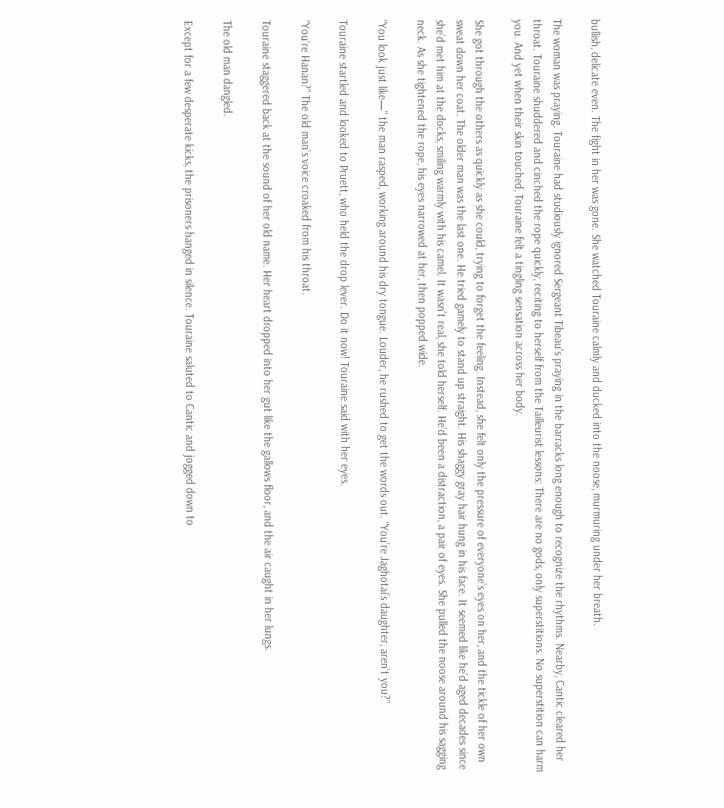bullish, delicate even. The fight in her was gone. She watched Touraine calmly and ducked into the noose, murmuring under her breath.

The woman was praying. Touraine had studiously ignored Sergeant Tibeau’s praying in the barracks long enough to recognize the rhythms. Nearby, Cantic cleared her throat. Touraine shuddered and cinched the rope quickly, reciting to herself from the Tailleurist lessons: There are no gods, only superstitions. No superstition can harm you. And yet when their skin touched, Touraine felt a tingling sensation across her body.

She got through the others as quickly as she could, trying to forget the feeling. Instead, she felt only the pressure of everyone’s eyes on her, and the tickle of her own sweat down her coat. The older man was the last one. He tried gamely to stand up straight. His shaggy gray hair hung in his face. It seemed like he’d aged decades since she’d met him at the docks, smiling warmly with his camel. It wasn’t real, she told herself. He’d been a distraction, a pair of eyes. She pulled the noose around his sagging neck. As she tightened the rope, his eyes narrowed at her, then popped wide.

“You look just like—” the man rasped, working around his dry tongue. Louder, he rushed to get the words out. “You’re Jaghotai’s daughter, aren’t you?”

Touraine startled and looked to Pruett, who held the drop lever. Do it now! Touraine said with her eyes.

“You’re Hanan?” The old man’s voice croaked from his throat.

Touraine staggered back at the sound of her old name. Her heart dropped into her gut like the gallows floor, and the air caught in her lungs.

The old man dangled.

Except for a few desperate kicks, the prisoners hanged in silence. Touraine saluted to Cantic and jogged down to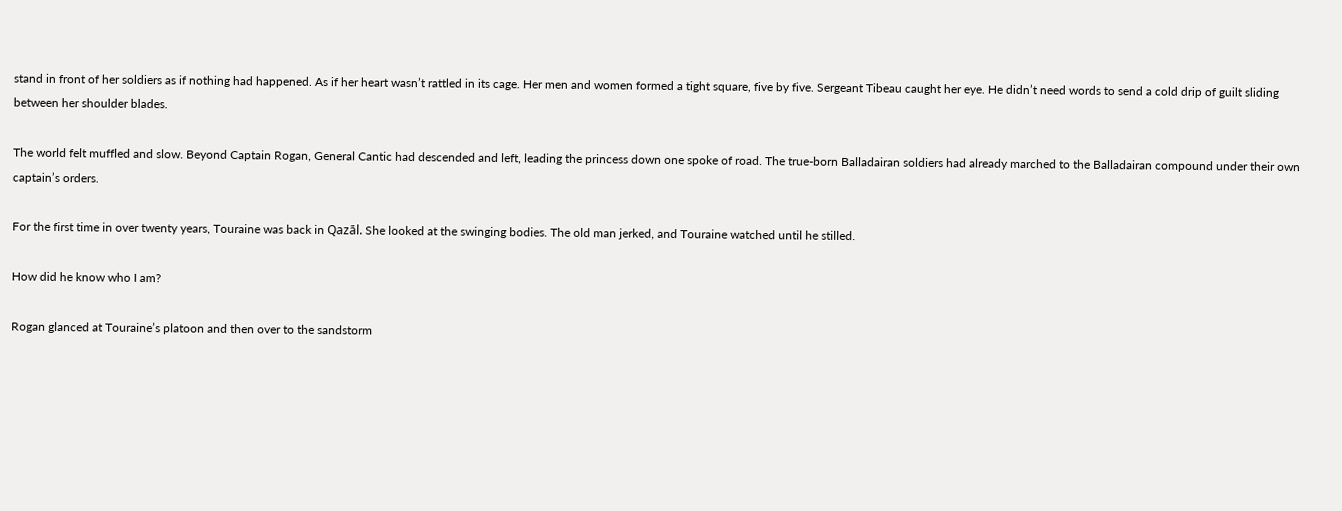stand in front of her soldiers as if nothing had happened. As if her heart wasn’t rattled in its cage. Her men and women formed a tight square, five by five. Sergeant Tibeau caught her eye. He didn’t need words to send a cold drip of guilt sliding between her shoulder blades.

The world felt muffled and slow. Beyond Captain Rogan, General Cantic had descended and left, leading the princess down one spoke of road. The true-born Balladairan soldiers had already marched to the Balladairan compound under their own captain’s orders.

For the first time in over twenty years, Touraine was back in Qazāl. She looked at the swinging bodies. The old man jerked, and Touraine watched until he stilled.

How did he know who I am?

Rogan glanced at Touraine’s platoon and then over to the sandstorm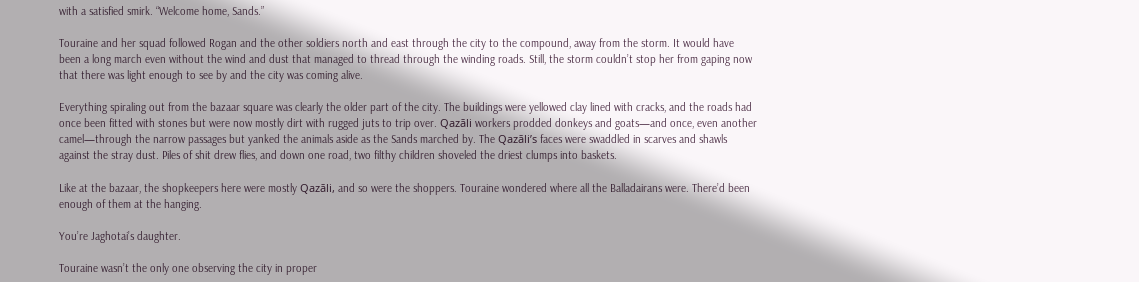with a satisfied smirk. “Welcome home, Sands.”

Touraine and her squad followed Rogan and the other soldiers north and east through the city to the compound, away from the storm. It would have been a long march even without the wind and dust that managed to thread through the winding roads. Still, the storm couldn’t stop her from gaping now that there was light enough to see by and the city was coming alive.

Everything spiraling out from the bazaar square was clearly the older part of the city. The buildings were yellowed clay lined with cracks, and the roads had once been fitted with stones but were now mostly dirt with rugged juts to trip over. Qazāli workers prodded donkeys and goats—and once, even another camel—through the narrow passages but yanked the animals aside as the Sands marched by. The Qazāli’s faces were swaddled in scarves and shawls against the stray dust. Piles of shit drew flies, and down one road, two filthy children shoveled the driest clumps into baskets.

Like at the bazaar, the shopkeepers here were mostly Qazāli, and so were the shoppers. Touraine wondered where all the Balladairans were. There’d been enough of them at the hanging.

You’re Jaghotai’s daughter.

Touraine wasn’t the only one observing the city in proper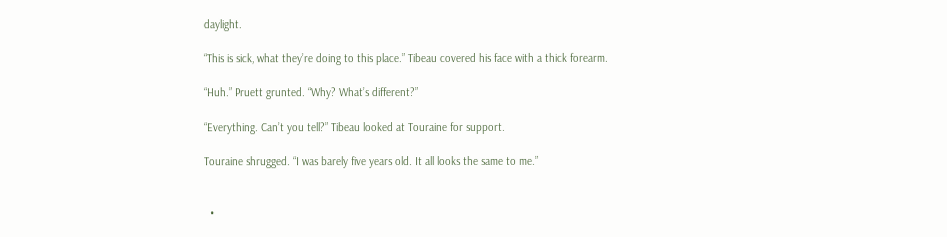daylight.

“This is sick, what they’re doing to this place.” Tibeau covered his face with a thick forearm.

“Huh.” Pruett grunted. “Why? What’s different?”

“Everything. Can’t you tell?” Tibeau looked at Touraine for support.

Touraine shrugged. “I was barely five years old. It all looks the same to me.”


  •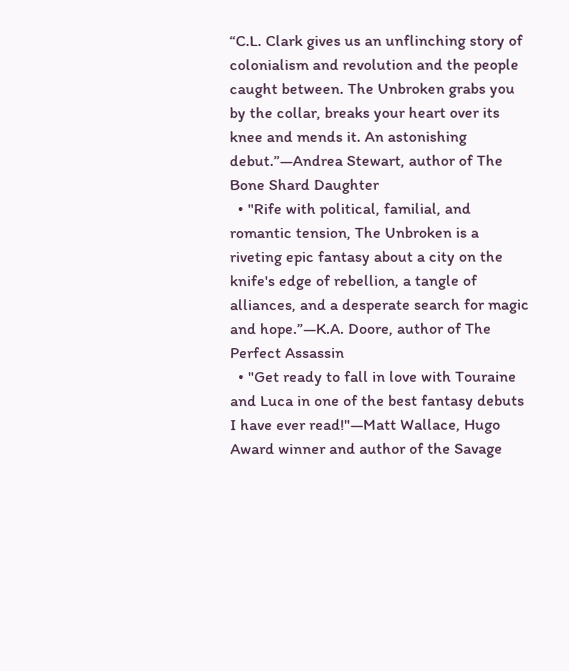“C.L. Clark gives us an unflinching story of colonialism and revolution and the people caught between. The Unbroken grabs you by the collar, breaks your heart over its knee and mends it. An astonishing debut.”—Andrea Stewart, author of The Bone Shard Daughter
  • "Rife with political, familial, and romantic tension, The Unbroken is a riveting epic fantasy about a city on the knife's edge of rebellion, a tangle of alliances, and a desperate search for magic and hope.”—K.A. Doore, author of The Perfect Assassin
  • "Get ready to fall in love with Touraine and Luca in one of the best fantasy debuts I have ever read!"—Matt Wallace, Hugo Award winner and author of the Savage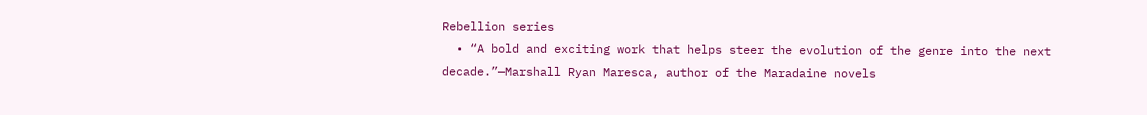Rebellion series
  • “A bold and exciting work that helps steer the evolution of the genre into the next decade.”—Marshall Ryan Maresca, author of the Maradaine novels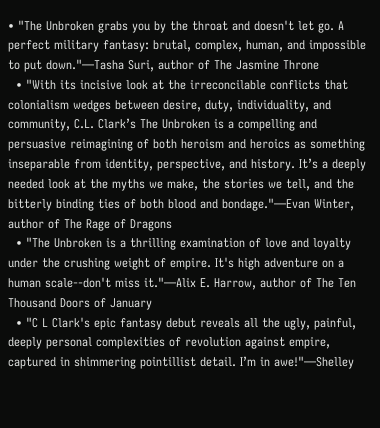• "The Unbroken grabs you by the throat and doesn't let go. A perfect military fantasy: brutal, complex, human, and impossible to put down."—Tasha Suri, author of The Jasmine Throne
  • "With its incisive look at the irreconcilable conflicts that colonialism wedges between desire, duty, individuality, and community, C.L. Clark’s The Unbroken is a compelling and persuasive reimagining of both heroism and heroics as something inseparable from identity, perspective, and history. It’s a deeply needed look at the myths we make, the stories we tell, and the bitterly binding ties of both blood and bondage."—Evan Winter, author of The Rage of Dragons
  • "The Unbroken is a thrilling examination of love and loyalty under the crushing weight of empire. It's high adventure on a human scale--don't miss it."—Alix E. Harrow, author of The Ten Thousand Doors of January
  • "C L Clark's epic fantasy debut reveals all the ugly, painful, deeply personal complexities of revolution against empire, captured in shimmering pointillist detail. I’m in awe!"—Shelley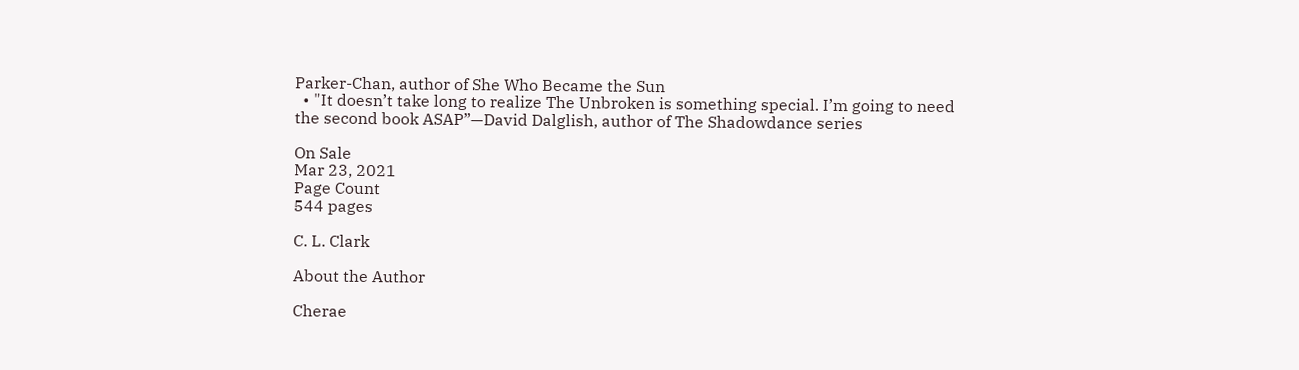Parker-Chan, author of She Who Became the Sun
  • "It doesn’t take long to realize The Unbroken is something special. I’m going to need the second book ASAP”—David Dalglish, author of The Shadowdance series

On Sale
Mar 23, 2021
Page Count
544 pages

C. L. Clark

About the Author

Cherae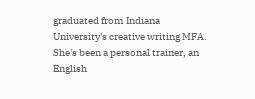graduated from Indiana University's creative writing MFA. She's been a personal trainer, an English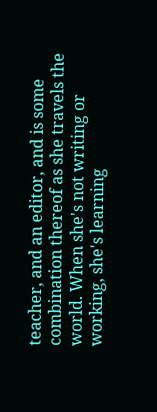teacher, and an editor, and is some combination thereof as she travels the world. When she's not writing or working, she's learning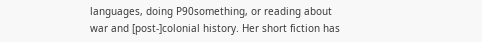languages, doing P90something, or reading about war and [post-]colonial history. Her short fiction has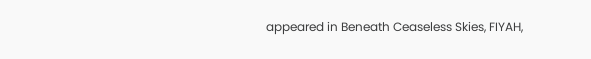appeared in Beneath Ceaseless Skies, FIYAH,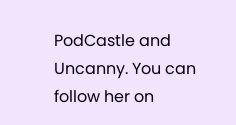PodCastle and Uncanny. You can follow her on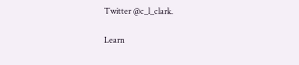Twitter @c_l_clark.

Learn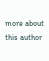more about this author